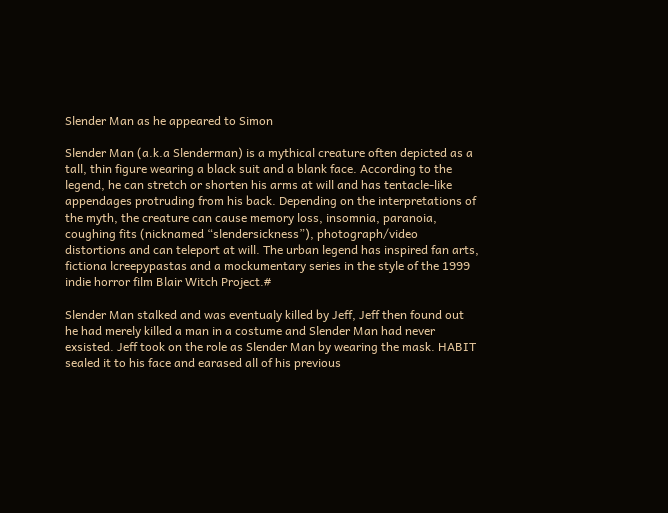Slender Man as he appeared to Simon

Slender Man (a.k.a Slenderman) is a mythical creature often depicted as a tall, thin figure wearing a black suit and a blank face. According to the legend, he can stretch or shorten his arms at will and has tentacle-like appendages protruding from his back. Depending on the interpretations of the myth, the creature can cause memory loss, insomnia, paranoia, coughing fits (nicknamed “slendersickness”), photograph/video distortions and can teleport at will. The urban legend has inspired fan arts, fictiona lcreepypastas and a mockumentary series in the style of the 1999 indie horror film Blair Witch Project.#

Slender Man stalked and was eventualy killed by Jeff, Jeff then found out he had merely killed a man in a costume and Slender Man had never exsisted. Jeff took on the role as Slender Man by wearing the mask. HABIT sealed it to his face and earased all of his previous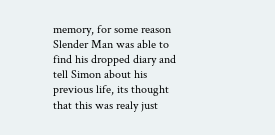memory, for some reason Slender Man was able to find his dropped diary and tell Simon about his previous life, its thought that this was realy just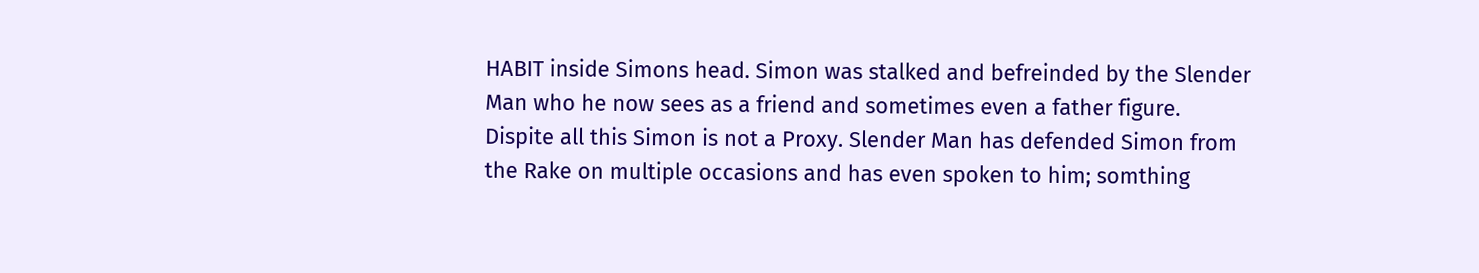HABIT inside Simons head. Simon was stalked and befreinded by the Slender Man who he now sees as a friend and sometimes even a father figure. Dispite all this Simon is not a Proxy. Slender Man has defended Simon from the Rake on multiple occasions and has even spoken to him; somthing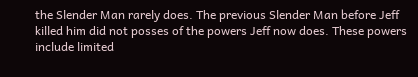the Slender Man rarely does. The previous Slender Man before Jeff killed him did not posses of the powers Jeff now does. These powers include limited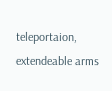teleportaion, extendeable arms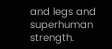and legs and superhuman strength.